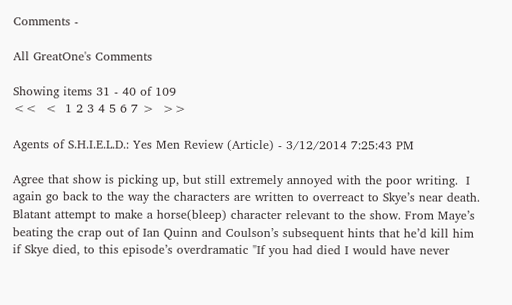Comments -

All GreatOne's Comments

Showing items 31 - 40 of 109
<<  <  1 2 3 4 5 6 7 >  >>

Agents of S.H.I.E.L.D.: Yes Men Review (Article) - 3/12/2014 7:25:43 PM

Agree that show is picking up, but still extremely annoyed with the poor writing.  I again go back to the way the characters are written to overreact to Skye’s near death. Blatant attempt to make a horse(bleep) character relevant to the show. From Maye’s beating the crap out of Ian Quinn and Coulson’s subsequent hints that he’d kill him if Skye died, to this episode’s overdramatic "If you had died I would have never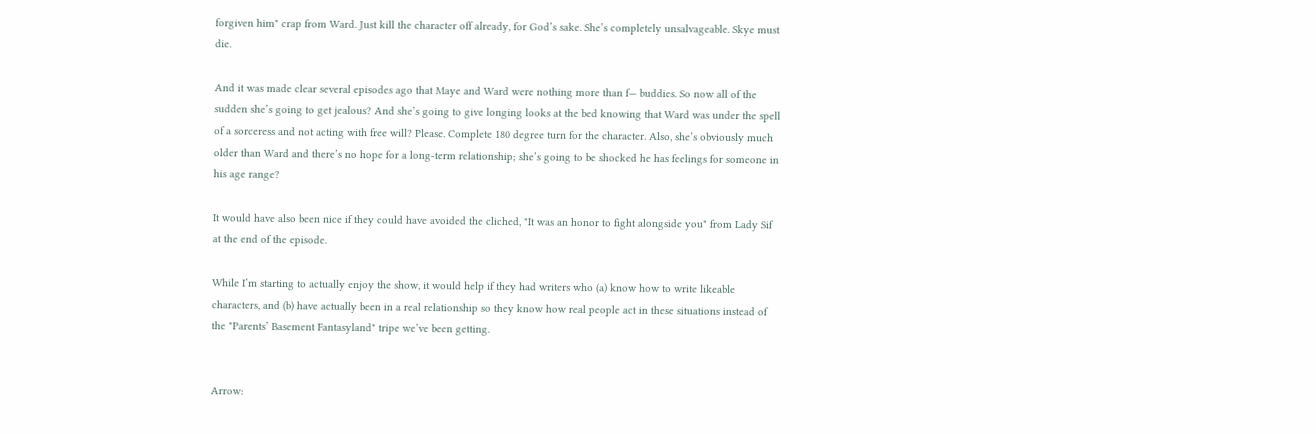forgiven him" crap from Ward. Just kill the character off already, for God’s sake. She’s completely unsalvageable. Skye must die.

And it was made clear several episodes ago that Maye and Ward were nothing more than f— buddies. So now all of the sudden she’s going to get jealous? And she’s going to give longing looks at the bed knowing that Ward was under the spell of a sorceress and not acting with free will? Please. Complete 180 degree turn for the character. Also, she’s obviously much older than Ward and there’s no hope for a long-term relationship; she’s going to be shocked he has feelings for someone in his age range?

It would have also been nice if they could have avoided the cliched, "It was an honor to fight alongside you" from Lady Sif at the end of the episode.

While I’m starting to actually enjoy the show, it would help if they had writers who (a) know how to write likeable characters, and (b) have actually been in a real relationship so they know how real people act in these situations instead of the "Parents’ Basement Fantasyland" tripe we’ve been getting.


Arrow: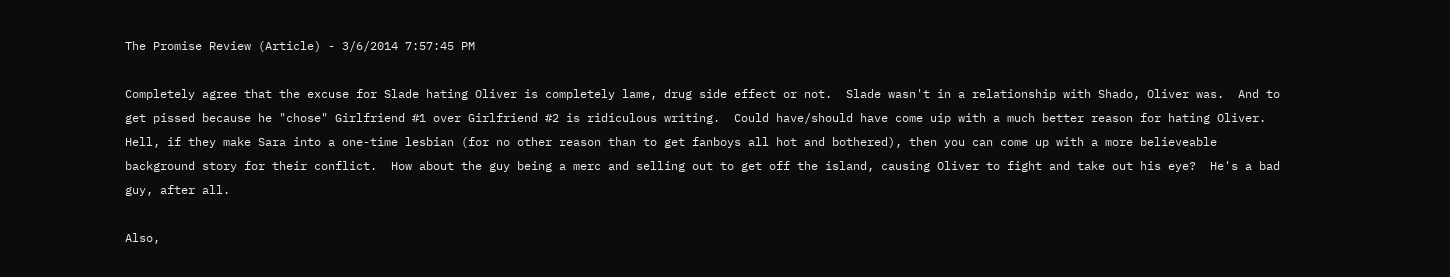The Promise Review (Article) - 3/6/2014 7:57:45 PM

Completely agree that the excuse for Slade hating Oliver is completely lame, drug side effect or not.  Slade wasn't in a relationship with Shado, Oliver was.  And to get pissed because he "chose" Girlfriend #1 over Girlfriend #2 is ridiculous writing.  Could have/should have come uip with a much better reason for hating Oliver.  Hell, if they make Sara into a one-time lesbian (for no other reason than to get fanboys all hot and bothered), then you can come up with a more believeable background story for their conflict.  How about the guy being a merc and selling out to get off the island, causing Oliver to fight and take out his eye?  He's a bad guy, after all.

Also,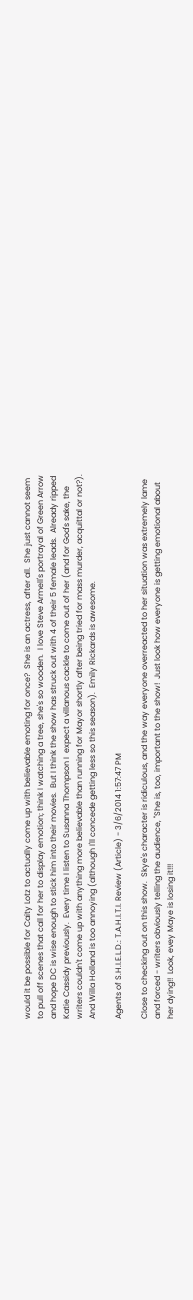would it be possible for Caity Lotz to actually come up with believable emoting for once?  She is an actress, after all.  She just cannot seem to pull off scenes that call for her to display emotion; think I watching a tree, she's so wooden.  I love Steve Armell's portrayal of Green Arrow and hope DC is wise enough to stick him into their movies.  But I think the show has struck out with 4 of their 5 female leads.  Already ripped Katie Cassidy previously.  Every time I listen to Susanna Thompson I  expect a villanous cackle to come out of her (and for God's sake, the writers couldn't come up with anything more believable than running for Mayor shortly after being tried for mass murder, acquittal or not?).  And Willa Holland is too annoying (although I'll concede getting less so this season).  Emily Rickards is awesome.

Agents of S.H.I.E.L.D.: T.A.H.I.T.I. Review (Article) - 3/6/2014 1:57:47 PM

Close to checking out on this show.  Skye's character is ridiculous, and the way everyone overreacted to her situation was extremely lame and forced - writers obviously telling the audience, "She is, too, important to the show!  Just look how everyone is getting emotional about her dying!!  Look, evey Maye is losing it!!!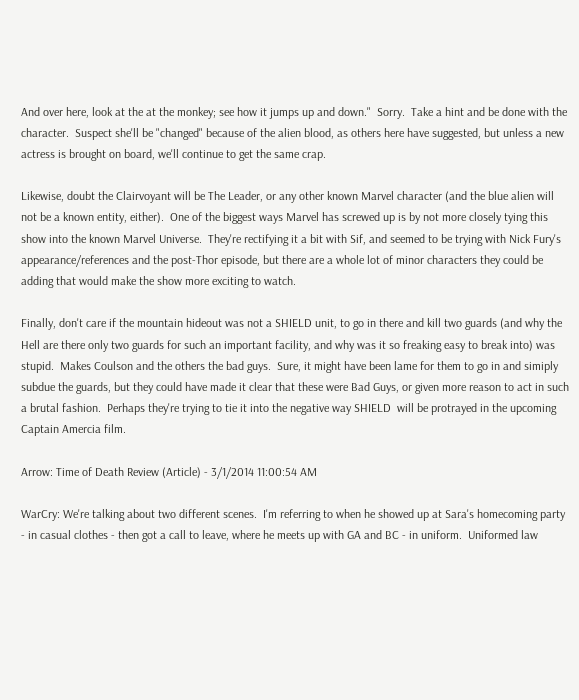And over here, look at the at the monkey; see how it jumps up and down."  Sorry.  Take a hint and be done with the character.  Suspect she'll be "changed" because of the alien blood, as others here have suggested, but unless a new actress is brought on board, we'll continue to get the same crap.

Likewise, doubt the Clairvoyant will be The Leader, or any other known Marvel character (and the blue alien will not be a known entity, either).  One of the biggest ways Marvel has screwed up is by not more closely tying this show into the known Marvel Universe.  They're rectifying it a bit with Sif, and seemed to be trying with Nick Fury's appearance/references and the post-Thor episode, but there are a whole lot of minor characters they could be adding that would make the show more exciting to watch.

Finally, don't care if the mountain hideout was not a SHIELD unit, to go in there and kill two guards (and why the Hell are there only two guards for such an important facility, and why was it so freaking easy to break into) was stupid.  Makes Coulson and the others the bad guys.  Sure, it might have been lame for them to go in and simiply subdue the guards, but they could have made it clear that these were Bad Guys, or given more reason to act in such a brutal fashion.  Perhaps they're trying to tie it into the negative way SHIELD  will be protrayed in the upcoming Captain Amercia film.

Arrow: Time of Death Review (Article) - 3/1/2014 11:00:54 AM

WarCry: We're talking about two different scenes.  I'm referring to when he showed up at Sara's homecoming party - in casual clothes - then got a call to leave, where he meets up with GA and BC - in uniform.  Uniformed law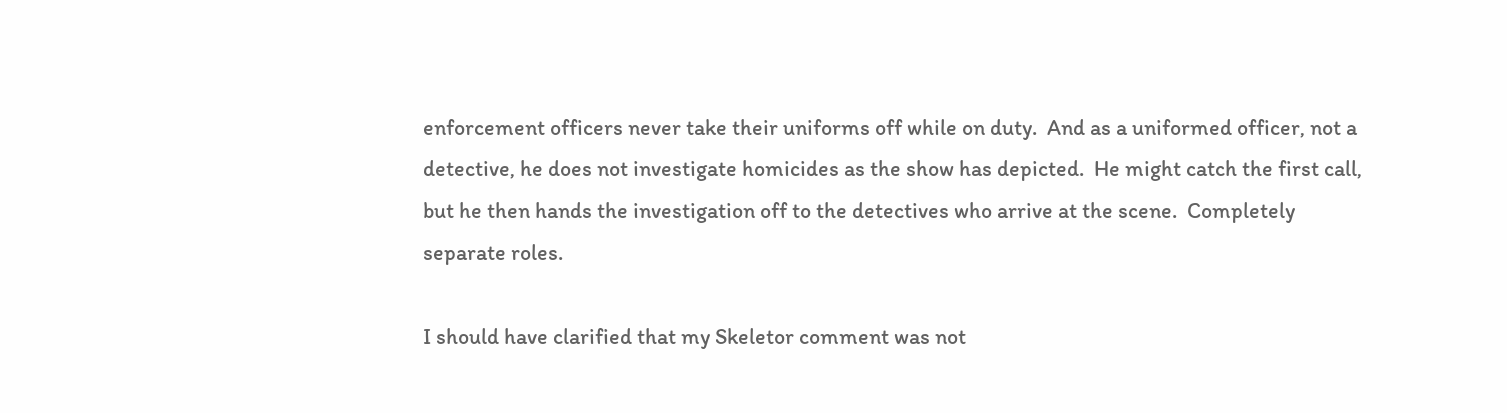enforcement officers never take their uniforms off while on duty.  And as a uniformed officer, not a detective, he does not investigate homicides as the show has depicted.  He might catch the first call, but he then hands the investigation off to the detectives who arrive at the scene.  Completely separate roles.

I should have clarified that my Skeletor comment was not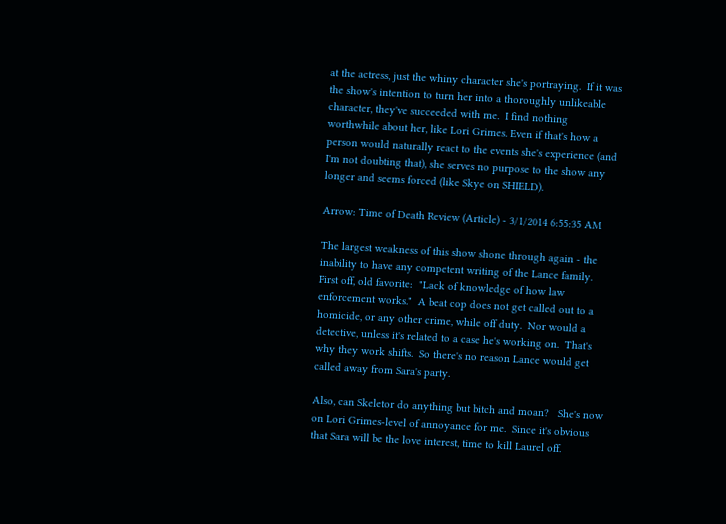at the actress, just the whiny character she's portraying.  If it was the show's intention to turn her into a thoroughly unlikeable character, they've succeeded with me.  I find nothing worthwhile about her, like Lori Grimes. Even if that's how a person would naturally react to the events she's experience (and I'm not doubting that), she serves no purpose to the show any longer and seems forced (like Skye on SHIELD).

Arrow: Time of Death Review (Article) - 3/1/2014 6:55:35 AM

The largest weakness of this show shone through again - the inability to have any competent writing of the Lance family.  First off, old favorite:  "Lack of knowledge of how law enforcement works."  A beat cop does not get called out to a homicide, or any other crime, while off duty.  Nor would a detective, unless it's related to a case he's working on.  That's why they work shifts.  So there's no reason Lance would get called away from Sara's party.

Also, can Skeletor do anything but bitch and moan?   She's now on Lori Grimes-level of annoyance for me.  Since it's obvious that Sara will be the love interest, time to kill Laurel off.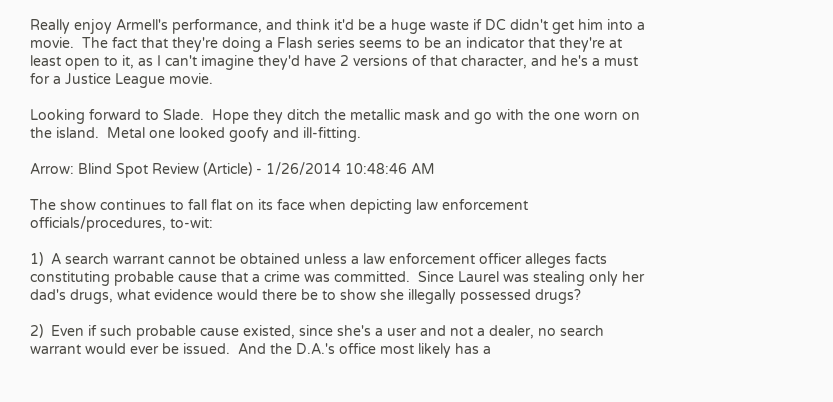Really enjoy Armell's performance, and think it'd be a huge waste if DC didn't get him into a movie.  The fact that they're doing a Flash series seems to be an indicator that they're at least open to it, as I can't imagine they'd have 2 versions of that character, and he's a must for a Justice League movie.

Looking forward to Slade.  Hope they ditch the metallic mask and go with the one worn on the island.  Metal one looked goofy and ill-fitting.

Arrow: Blind Spot Review (Article) - 1/26/2014 10:48:46 AM

The show continues to fall flat on its face when depicting law enforcement officials/procedures, to-wit:

1)  A search warrant cannot be obtained unless a law enforcement officer alleges facts constituting probable cause that a crime was committed.  Since Laurel was stealing only her dad's drugs, what evidence would there be to show she illegally possessed drugs?

2)  Even if such probable cause existed, since she's a user and not a dealer, no search warrant would ever be issued.  And the D.A.'s office most likely has a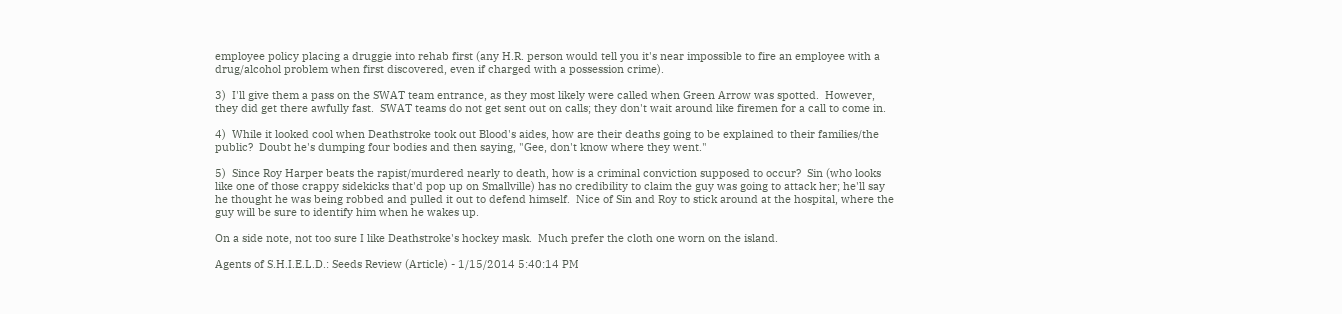employee policy placing a druggie into rehab first (any H.R. person would tell you it's near impossible to fire an employee with a drug/alcohol problem when first discovered, even if charged with a possession crime).

3)  I'll give them a pass on the SWAT team entrance, as they most likely were called when Green Arrow was spotted.  However, they did get there awfully fast.  SWAT teams do not get sent out on calls; they don't wait around like firemen for a call to come in.

4)  While it looked cool when Deathstroke took out Blood's aides, how are their deaths going to be explained to their families/the public?  Doubt he's dumping four bodies and then saying, "Gee, don't know where they went."

5)  Since Roy Harper beats the rapist/murdered nearly to death, how is a criminal conviction supposed to occur?  Sin (who looks like one of those crappy sidekicks that'd pop up on Smallville) has no credibility to claim the guy was going to attack her; he'll say he thought he was being robbed and pulled it out to defend himself.  Nice of Sin and Roy to stick around at the hospital, where the guy will be sure to identify him when he wakes up.

On a side note, not too sure I like Deathstroke's hockey mask.  Much prefer the cloth one worn on the island.

Agents of S.H.I.E.L.D.: Seeds Review (Article) - 1/15/2014 5:40:14 PM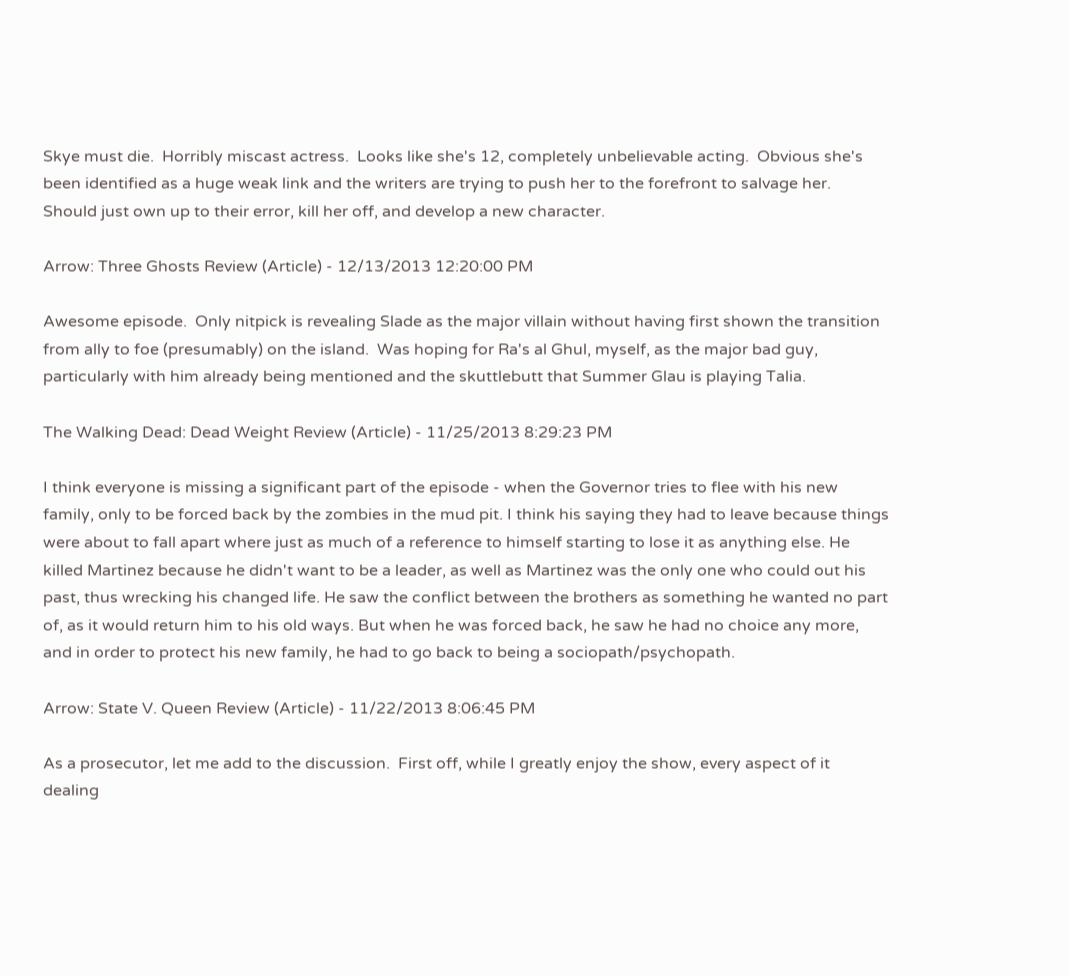Skye must die.  Horribly miscast actress.  Looks like she's 12, completely unbelievable acting.  Obvious she's been identified as a huge weak link and the writers are trying to push her to the forefront to salvage her.  Should just own up to their error, kill her off, and develop a new character.

Arrow: Three Ghosts Review (Article) - 12/13/2013 12:20:00 PM

Awesome episode.  Only nitpick is revealing Slade as the major villain without having first shown the transition from ally to foe (presumably) on the island.  Was hoping for Ra's al Ghul, myself, as the major bad guy, particularly with him already being mentioned and the skuttlebutt that Summer Glau is playing Talia.

The Walking Dead: Dead Weight Review (Article) - 11/25/2013 8:29:23 PM

I think everyone is missing a significant part of the episode - when the Governor tries to flee with his new family, only to be forced back by the zombies in the mud pit. I think his saying they had to leave because things were about to fall apart where just as much of a reference to himself starting to lose it as anything else. He killed Martinez because he didn't want to be a leader, as well as Martinez was the only one who could out his past, thus wrecking his changed life. He saw the conflict between the brothers as something he wanted no part of, as it would return him to his old ways. But when he was forced back, he saw he had no choice any more, and in order to protect his new family, he had to go back to being a sociopath/psychopath.

Arrow: State V. Queen Review (Article) - 11/22/2013 8:06:45 PM

As a prosecutor, let me add to the discussion.  First off, while I greatly enjoy the show, every aspect of it dealing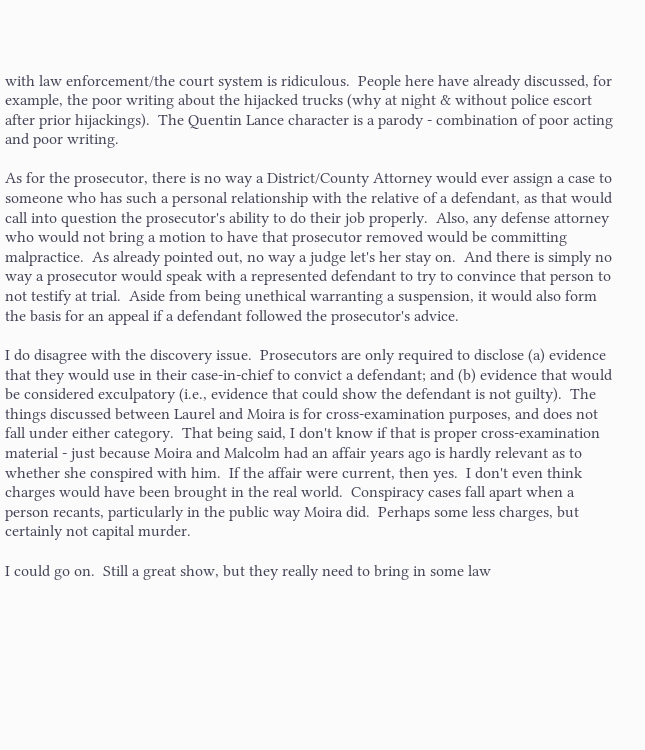with law enforcement/the court system is ridiculous.  People here have already discussed, for example, the poor writing about the hijacked trucks (why at night & without police escort after prior hijackings).  The Quentin Lance character is a parody - combination of poor acting and poor writing.

As for the prosecutor, there is no way a District/County Attorney would ever assign a case to someone who has such a personal relationship with the relative of a defendant, as that would call into question the prosecutor's ability to do their job properly.  Also, any defense attorney who would not bring a motion to have that prosecutor removed would be committing malpractice.  As already pointed out, no way a judge let's her stay on.  And there is simply no way a prosecutor would speak with a represented defendant to try to convince that person to not testify at trial.  Aside from being unethical warranting a suspension, it would also form the basis for an appeal if a defendant followed the prosecutor's advice.

I do disagree with the discovery issue.  Prosecutors are only required to disclose (a) evidence that they would use in their case-in-chief to convict a defendant; and (b) evidence that would be considered exculpatory (i.e., evidence that could show the defendant is not guilty).  The things discussed between Laurel and Moira is for cross-examination purposes, and does not fall under either category.  That being said, I don't know if that is proper cross-examination material - just because Moira and Malcolm had an affair years ago is hardly relevant as to whether she conspired with him.  If the affair were current, then yes.  I don't even think charges would have been brought in the real world.  Conspiracy cases fall apart when a person recants, particularly in the public way Moira did.  Perhaps some less charges, but certainly not capital murder.

I could go on.  Still a great show, but they really need to bring in some law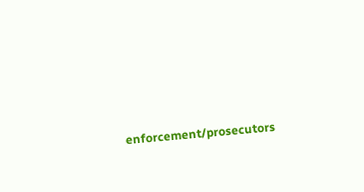enforcement/prosecutors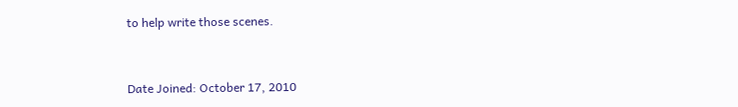to help write those scenes.


Date Joined: October 17, 2010